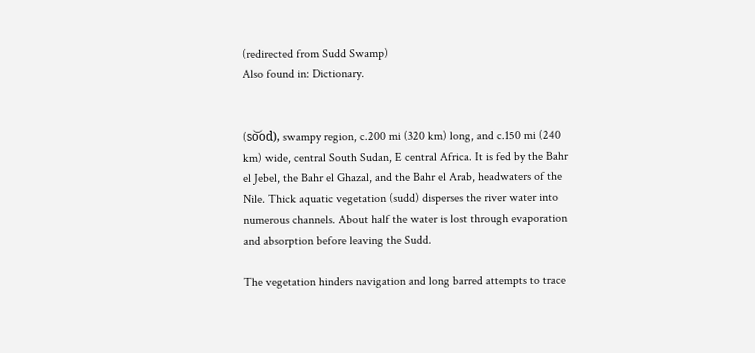(redirected from Sudd Swamp)
Also found in: Dictionary.


(so͝od), swampy region, c.200 mi (320 km) long, and c.150 mi (240 km) wide, central South Sudan, E central Africa. It is fed by the Bahr el Jebel, the Bahr el Ghazal, and the Bahr el Arab, headwaters of the Nile. Thick aquatic vegetation (sudd) disperses the river water into numerous channels. About half the water is lost through evaporation and absorption before leaving the Sudd.

The vegetation hinders navigation and long barred attempts to trace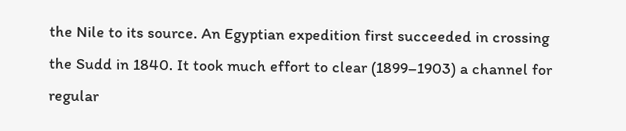the Nile to its source. An Egyptian expedition first succeeded in crossing the Sudd in 1840. It took much effort to clear (1899–1903) a channel for regular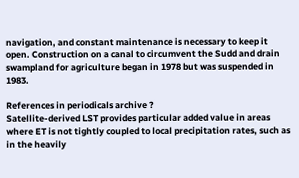navigation, and constant maintenance is necessary to keep it open. Construction on a canal to circumvent the Sudd and drain swampland for agriculture began in 1978 but was suspended in 1983.

References in periodicals archive ?
Satellite-derived LST provides particular added value in areas where ET is not tightly coupled to local precipitation rates, such as in the heavily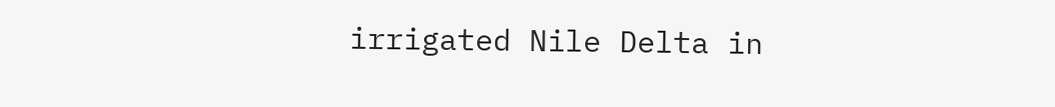irrigated Nile Delta in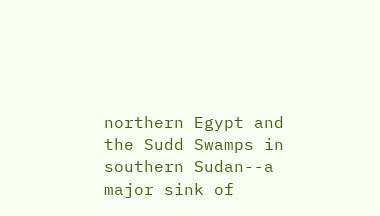northern Egypt and the Sudd Swamps in southern Sudan--a major sink of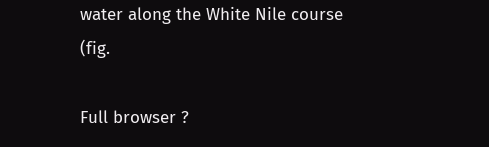water along the White Nile course (fig.

Full browser ?